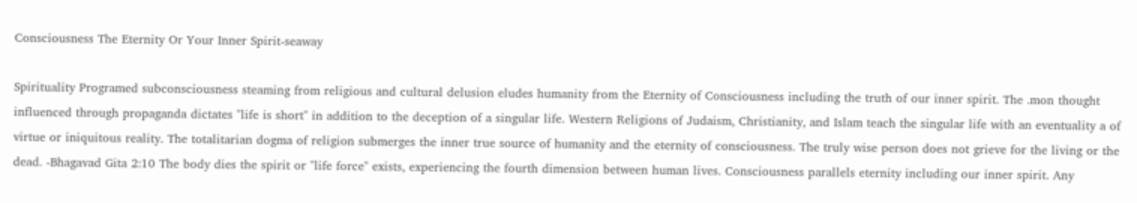Consciousness The Eternity Or Your Inner Spirit-seaway

Spirituality Programed subconsciousness steaming from religious and cultural delusion eludes humanity from the Eternity of Consciousness including the truth of our inner spirit. The .mon thought influenced through propaganda dictates "life is short" in addition to the deception of a singular life. Western Religions of Judaism, Christianity, and Islam teach the singular life with an eventuality a of virtue or iniquitous reality. The totalitarian dogma of religion submerges the inner true source of humanity and the eternity of consciousness. The truly wise person does not grieve for the living or the dead. -Bhagavad Gita 2:10 The body dies the spirit or "life force" exists, experiencing the fourth dimension between human lives. Consciousness parallels eternity including our inner spirit. Any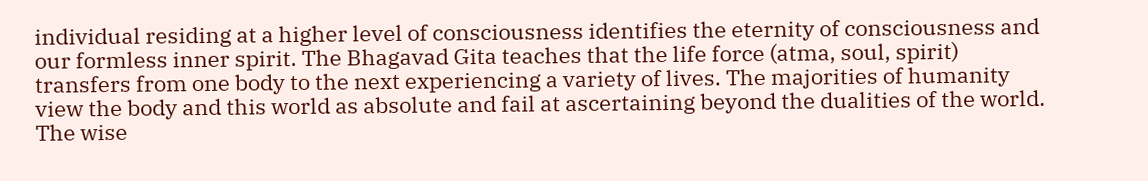individual residing at a higher level of consciousness identifies the eternity of consciousness and our formless inner spirit. The Bhagavad Gita teaches that the life force (atma, soul, spirit) transfers from one body to the next experiencing a variety of lives. The majorities of humanity view the body and this world as absolute and fail at ascertaining beyond the dualities of the world. The wise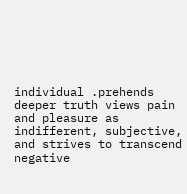individual .prehends deeper truth views pain and pleasure as indifferent, subjective, and strives to transcend negative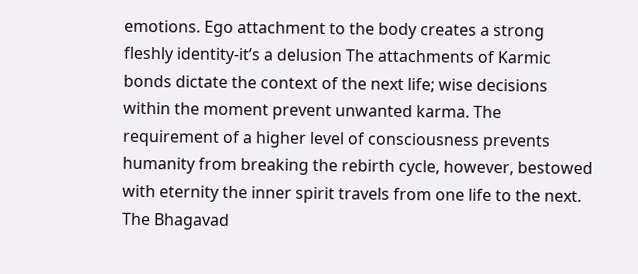emotions. Ego attachment to the body creates a strong fleshly identity-it’s a delusion The attachments of Karmic bonds dictate the context of the next life; wise decisions within the moment prevent unwanted karma. The requirement of a higher level of consciousness prevents humanity from breaking the rebirth cycle, however, bestowed with eternity the inner spirit travels from one life to the next. The Bhagavad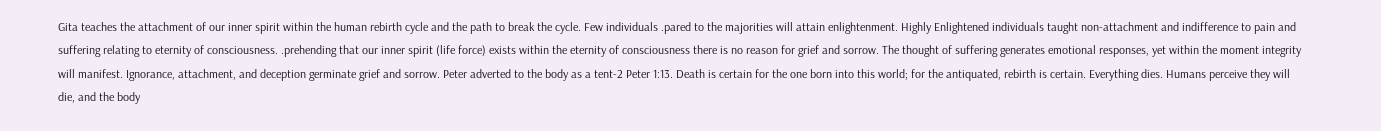Gita teaches the attachment of our inner spirit within the human rebirth cycle and the path to break the cycle. Few individuals .pared to the majorities will attain enlightenment. Highly Enlightened individuals taught non-attachment and indifference to pain and suffering relating to eternity of consciousness. .prehending that our inner spirit (life force) exists within the eternity of consciousness there is no reason for grief and sorrow. The thought of suffering generates emotional responses, yet within the moment integrity will manifest. Ignorance, attachment, and deception germinate grief and sorrow. Peter adverted to the body as a tent-2 Peter 1:13. Death is certain for the one born into this world; for the antiquated, rebirth is certain. Everything dies. Humans perceive they will die, and the body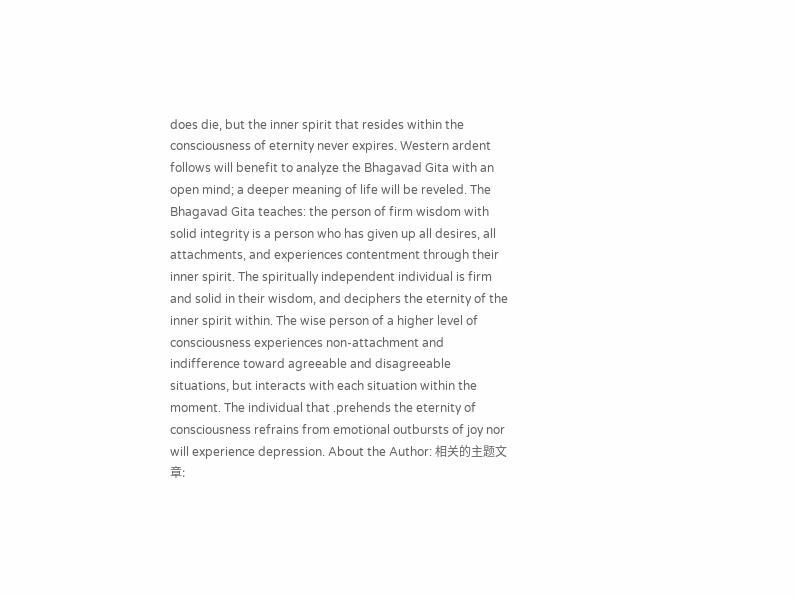does die, but the inner spirit that resides within the consciousness of eternity never expires. Western ardent follows will benefit to analyze the Bhagavad Gita with an open mind; a deeper meaning of life will be reveled. The Bhagavad Gita teaches: the person of firm wisdom with solid integrity is a person who has given up all desires, all attachments, and experiences contentment through their inner spirit. The spiritually independent individual is firm and solid in their wisdom, and deciphers the eternity of the inner spirit within. The wise person of a higher level of consciousness experiences non-attachment and indifference toward agreeable and disagreeable situations, but interacts with each situation within the moment. The individual that .prehends the eternity of consciousness refrains from emotional outbursts of joy nor will experience depression. About the Author: 相关的主题文章: